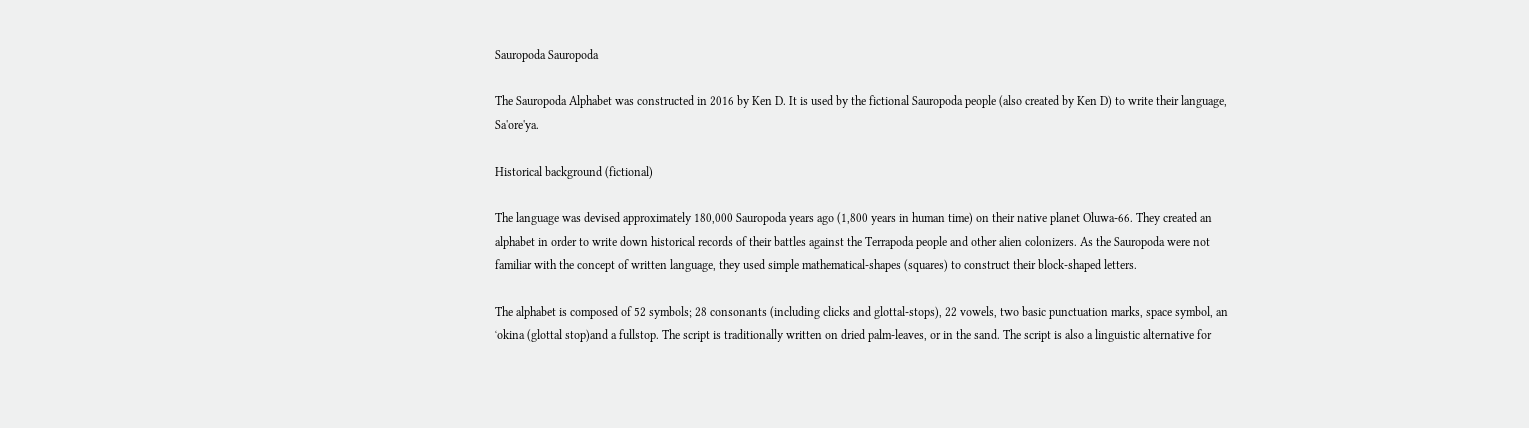Sauropoda Sauropoda

The Sauropoda Alphabet was constructed in 2016 by Ken D. It is used by the fictional Sauropoda people (also created by Ken D) to write their language, Sa'ore'ya.

Historical background (fictional)

The language was devised approximately 180,000 Sauropoda years ago (1,800 years in human time) on their native planet Oluwa-66. They created an alphabet in order to write down historical records of their battles against the Terrapoda people and other alien colonizers. As the Sauropoda were not familiar with the concept of written language, they used simple mathematical-shapes (squares) to construct their block-shaped letters.

The alphabet is composed of 52 symbols; 28 consonants (including clicks and glottal-stops), 22 vowels, two basic punctuation marks, space symbol, an ʻokina (glottal stop)and a fullstop. The script is traditionally written on dried palm-leaves, or in the sand. The script is also a linguistic alternative for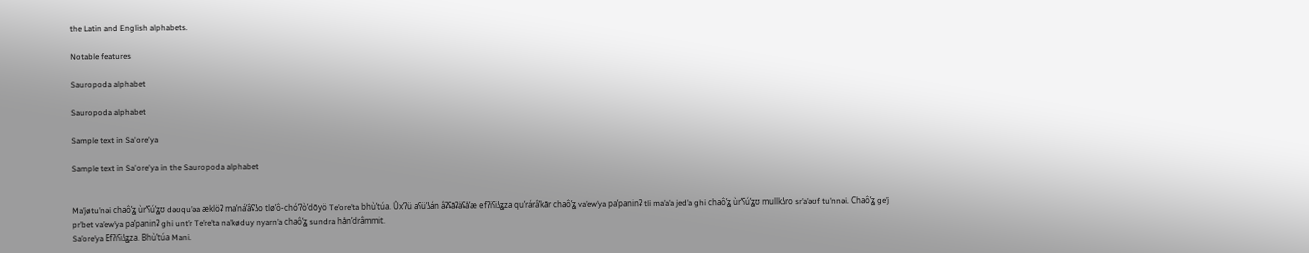the Latin and English alphabets.

Notable features

Sauropoda alphabet

Sauropoda alphabet

Sample text in Sa'ore'ya

Sample text in Sa'ore'ya in the Sauropoda alphabet


Ma’jøtu’nəi chaô’ʓ ùr’ʕú’ʓʊ dəʊqu’əa æklöʡ ma’ná’âʢ’ʖo tlø’ô-chó’ʔò’dõyö Te’ore’ta bhù’túa. Ûx’ʔü aʕü’ʖán âʡʢãʡäʢå’æ efʔiʕiʖʓza qu’rárâ’kãr chaô’ʓ va’ew’ya pa’paninʡ tli ma’a’a jed’a ghi chaô’ʓ ùr’ʕú’ʓʊ mullkʖro sr’a’əʊf tu’nnəi. Chaô’ʓ ge’j pr’bet va’ew’ya pa’paninʡ ghi unt’r Te’re’ta na’køduy nyarn’a chaô’ʓ sundra hån’drâmmit.
Sa’ore’ya Efʔiʕiʖʓza. Bhù’túa Mani.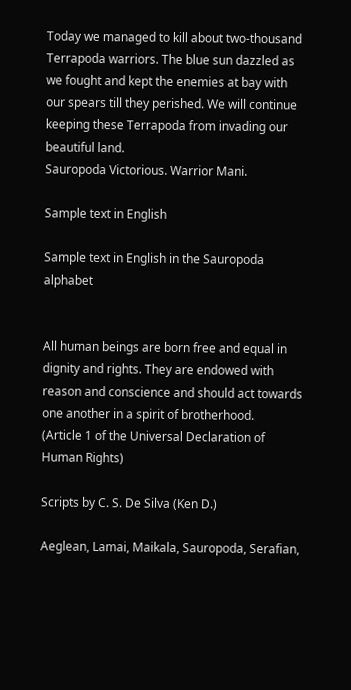Today we managed to kill about two-thousand Terrapoda warriors. The blue sun dazzled as we fought and kept the enemies at bay with our spears till they perished. We will continue keeping these Terrapoda from invading our beautiful land.
Sauropoda Victorious. Warrior Mani.

Sample text in English

Sample text in English in the Sauropoda alphabet


All human beings are born free and equal in dignity and rights. They are endowed with reason and conscience and should act towards one another in a spirit of brotherhood.
(Article 1 of the Universal Declaration of Human Rights)

Scripts by C. S. De Silva (Ken D.)

Aeglean, Lamai, Maikala, Sauropoda, Serafian,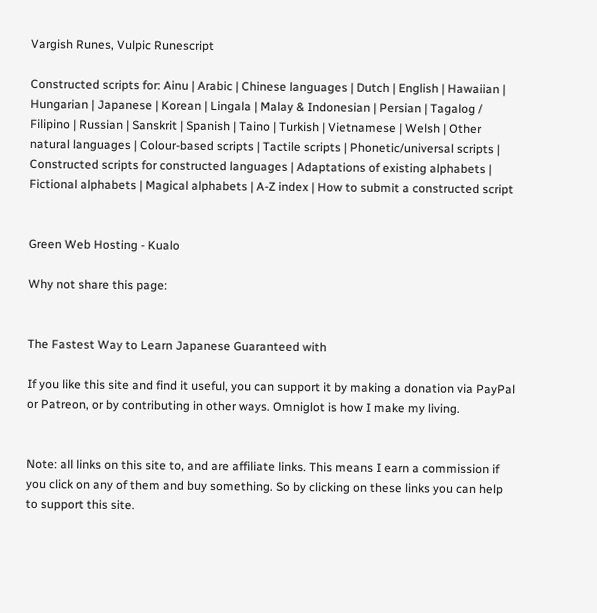Vargish Runes, Vulpic Runescript

Constructed scripts for: Ainu | Arabic | Chinese languages | Dutch | English | Hawaiian | Hungarian | Japanese | Korean | Lingala | Malay & Indonesian | Persian | Tagalog / Filipino | Russian | Sanskrit | Spanish | Taino | Turkish | Vietnamese | Welsh | Other natural languages | Colour-based scripts | Tactile scripts | Phonetic/universal scripts | Constructed scripts for constructed languages | Adaptations of existing alphabets | Fictional alphabets | Magical alphabets | A-Z index | How to submit a constructed script


Green Web Hosting - Kualo

Why not share this page:


The Fastest Way to Learn Japanese Guaranteed with

If you like this site and find it useful, you can support it by making a donation via PayPal or Patreon, or by contributing in other ways. Omniglot is how I make my living.


Note: all links on this site to, and are affiliate links. This means I earn a commission if you click on any of them and buy something. So by clicking on these links you can help to support this site.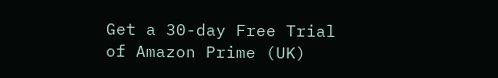Get a 30-day Free Trial of Amazon Prime (UK)